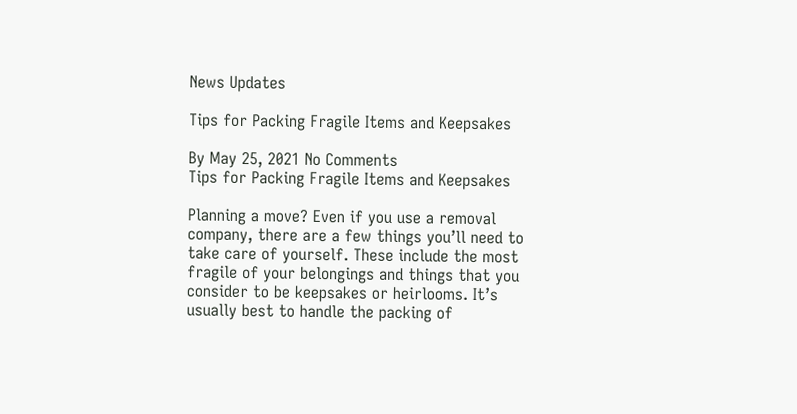News Updates

Tips for Packing Fragile Items and Keepsakes

By May 25, 2021 No Comments
Tips for Packing Fragile Items and Keepsakes

Planning a move? Even if you use a removal company, there are a few things you’ll need to take care of yourself. These include the most fragile of your belongings and things that you consider to be keepsakes or heirlooms. It’s usually best to handle the packing of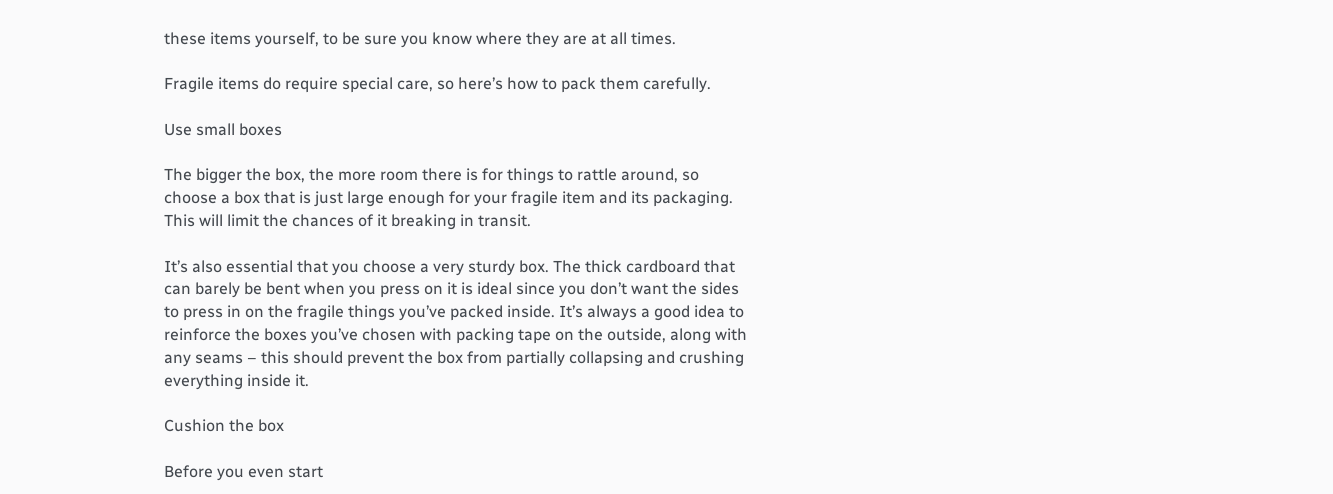these items yourself, to be sure you know where they are at all times.

Fragile items do require special care, so here’s how to pack them carefully.

Use small boxes

The bigger the box, the more room there is for things to rattle around, so choose a box that is just large enough for your fragile item and its packaging. This will limit the chances of it breaking in transit.

It’s also essential that you choose a very sturdy box. The thick cardboard that can barely be bent when you press on it is ideal since you don’t want the sides to press in on the fragile things you’ve packed inside. It’s always a good idea to reinforce the boxes you’ve chosen with packing tape on the outside, along with any seams – this should prevent the box from partially collapsing and crushing everything inside it.

Cushion the box

Before you even start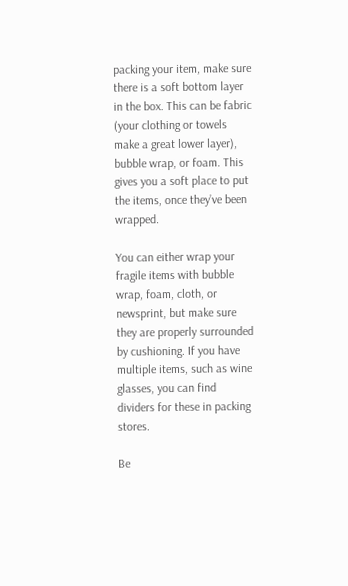packing your item, make sure there is a soft bottom layer in the box. This can be fabric (your clothing or towels make a great lower layer), bubble wrap, or foam. This gives you a soft place to put the items, once they’ve been wrapped.

You can either wrap your fragile items with bubble wrap, foam, cloth, or newsprint, but make sure they are properly surrounded by cushioning. If you have multiple items, such as wine glasses, you can find dividers for these in packing stores.

Be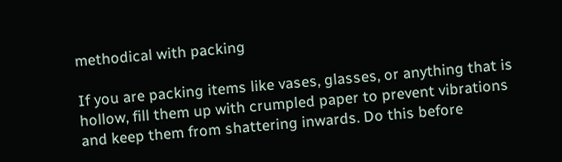methodical with packing

If you are packing items like vases, glasses, or anything that is hollow, fill them up with crumpled paper to prevent vibrations and keep them from shattering inwards. Do this before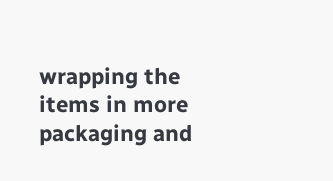wrapping the items in more packaging and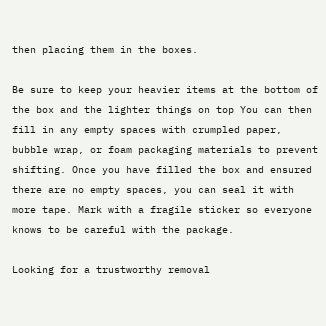then placing them in the boxes.

Be sure to keep your heavier items at the bottom of the box and the lighter things on top You can then fill in any empty spaces with crumpled paper, bubble wrap, or foam packaging materials to prevent shifting. Once you have filled the box and ensured there are no empty spaces, you can seal it with more tape. Mark with a fragile sticker so everyone knows to be careful with the package.

Looking for a trustworthy removal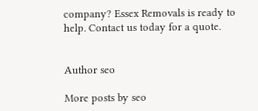company? Essex Removals is ready to help. Contact us today for a quote.


Author seo

More posts by seo